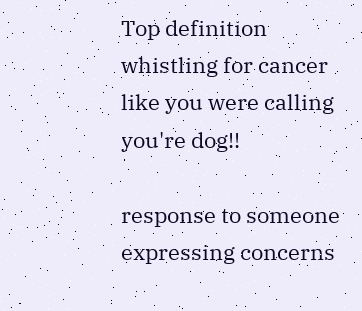Top definition
whistling for cancer like you were calling you're dog!!

response to someone expressing concerns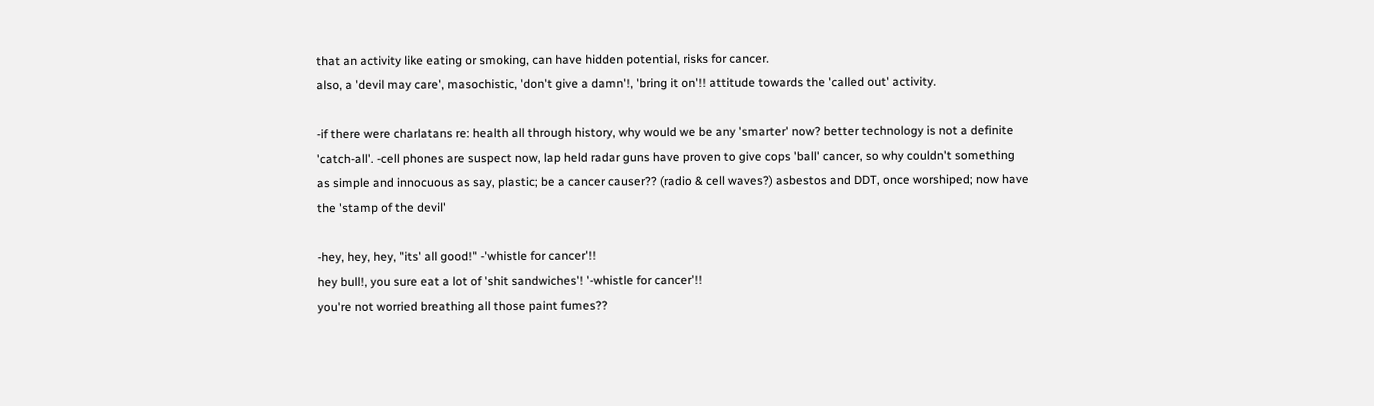that an activity like eating or smoking, can have hidden potential, risks for cancer.
also, a 'devil may care', masochistic, 'don't give a damn'!, 'bring it on'!! attitude towards the 'called out' activity.

-if there were charlatans re: health all through history, why would we be any 'smarter' now? better technology is not a definite 'catch-all'. -cell phones are suspect now, lap held radar guns have proven to give cops 'ball' cancer, so why couldn't something as simple and innocuous as say, plastic; be a cancer causer?? (radio & cell waves?) asbestos and DDT, once worshiped; now have the 'stamp of the devil'

-hey, hey, hey, "its' all good!" -'whistle for cancer'!!
hey bull!, you sure eat a lot of 'shit sandwiches'! '-whistle for cancer'!!
you're not worried breathing all those paint fumes??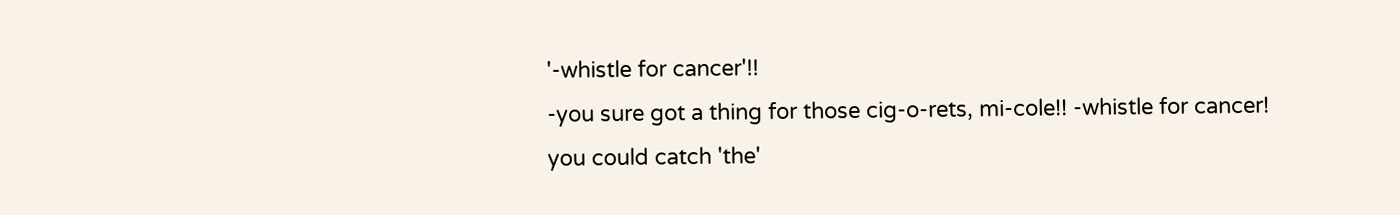'-whistle for cancer'!!
-you sure got a thing for those cig-o-rets, mi-cole!! -whistle for cancer!
you could catch 'the'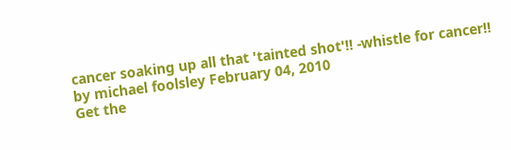cancer soaking up all that 'tainted shot'!! -whistle for cancer!!
by michael foolsley February 04, 2010
Get the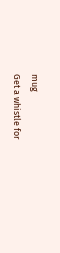mug
Get a whistle for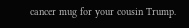cancer mug for your cousin Trump.